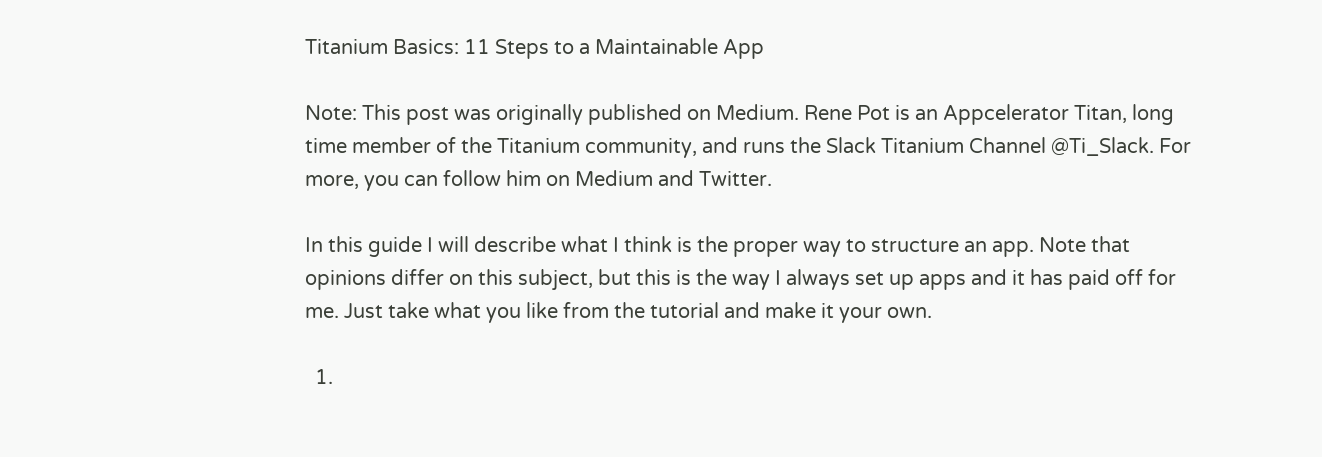Titanium Basics: 11 Steps to a Maintainable App

Note: This post was originally published on Medium. Rene Pot is an Appcelerator Titan, long time member of the Titanium community, and runs the Slack Titanium Channel @Ti_Slack. For more, you can follow him on Medium and Twitter.

In this guide I will describe what I think is the proper way to structure an app. Note that opinions differ on this subject, but this is the way I always set up apps and it has paid off for me. Just take what you like from the tutorial and make it your own.

  1.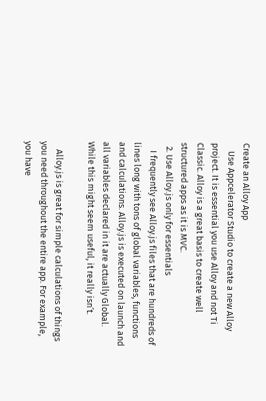Create an Alloy App
    Use Appcelerator Studio to create a new Alloy project. It is essential you use Alloy and not Ti Classic. Alloy is a great basis to create well structured apps as it is MVC.
  2. Use Alloy.js only for essentials
    I frequently see Alloy.js files that are hundreds of lines long with tons of global variables, functions and calculations. Alloy.js is executed on launch and all variables declared in it are actually Global. While this might seem useful, it really isn’t.

    Alloy.js is great for simple calculations of things you need throughout the entire app. For example, you have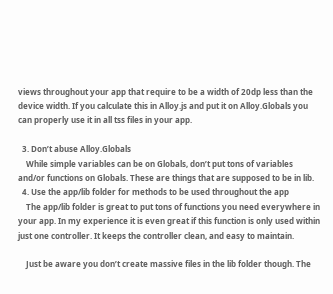views throughout your app that require to be a width of 20dp less than the device width. If you calculate this in Alloy.js and put it on Alloy.Globals you can properly use it in all tss files in your app.

  3. Don’t abuse Alloy.Globals
    While simple variables can be on Globals, don’t put tons of variables and/or functions on Globals. These are things that are supposed to be in lib.
  4. Use the app/lib folder for methods to be used throughout the app
    The app/lib folder is great to put tons of functions you need everywhere in your app. In my experience it is even great if this function is only used within just one controller. It keeps the controller clean, and easy to maintain.

    Just be aware you don’t create massive files in the lib folder though. The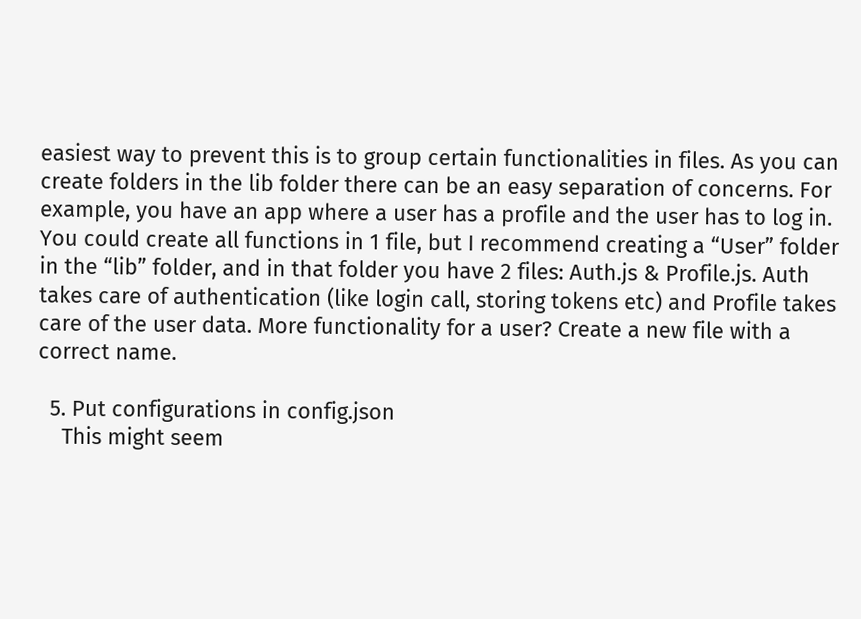easiest way to prevent this is to group certain functionalities in files. As you can create folders in the lib folder there can be an easy separation of concerns. For example, you have an app where a user has a profile and the user has to log in. You could create all functions in 1 file, but I recommend creating a “User” folder in the “lib” folder, and in that folder you have 2 files: Auth.js & Profile.js. Auth takes care of authentication (like login call, storing tokens etc) and Profile takes care of the user data. More functionality for a user? Create a new file with a correct name.

  5. Put configurations in config.json
    This might seem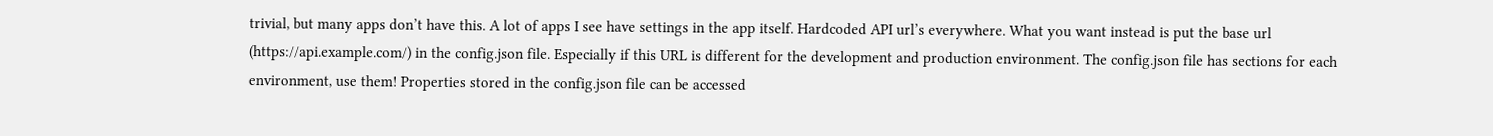trivial, but many apps don’t have this. A lot of apps I see have settings in the app itself. Hardcoded API url’s everywhere. What you want instead is put the base url (https://api.example.com/) in the config.json file. Especially if this URL is different for the development and production environment. The config.json file has sections for each environment, use them! Properties stored in the config.json file can be accessed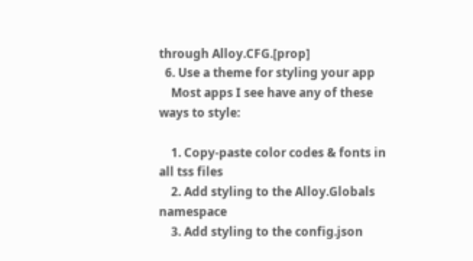through Alloy.CFG.[prop]
  6. Use a theme for styling your app
    Most apps I see have any of these ways to style:

    1. Copy-paste color codes & fonts in all tss files
    2. Add styling to the Alloy.Globals namespace
    3. Add styling to the config.json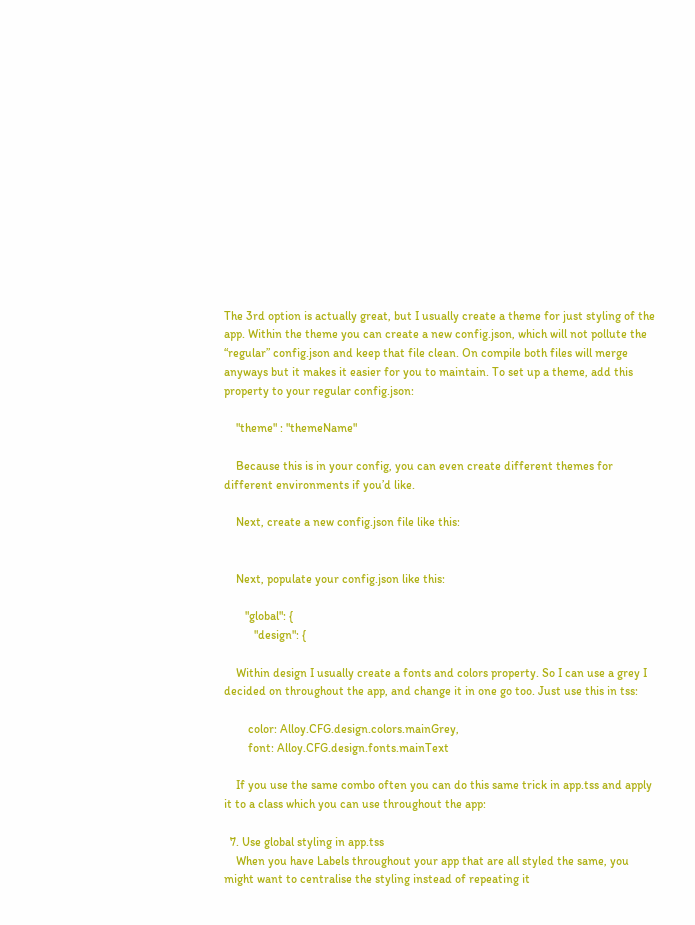The 3rd option is actually great, but I usually create a theme for just styling of the app. Within the theme you can create a new config.json, which will not pollute the “regular” config.json and keep that file clean. On compile both files will merge anyways but it makes it easier for you to maintain. To set up a theme, add this property to your regular config.json:

    "theme" : "themeName"

    Because this is in your config, you can even create different themes for different environments if you’d like.

    Next, create a new config.json file like this:


    Next, populate your config.json like this:

       "global": {
          "design": {

    Within design I usually create a fonts and colors property. So I can use a grey I decided on throughout the app, and change it in one go too. Just use this in tss:

        color: Alloy.CFG.design.colors.mainGrey,
        font: Alloy.CFG.design.fonts.mainText

    If you use the same combo often you can do this same trick in app.tss and apply it to a class which you can use throughout the app:

  7. Use global styling in app.tss
    When you have Labels throughout your app that are all styled the same, you might want to centralise the styling instead of repeating it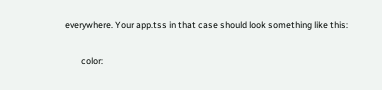everywhere. Your app.tss in that case should look something like this:

        color: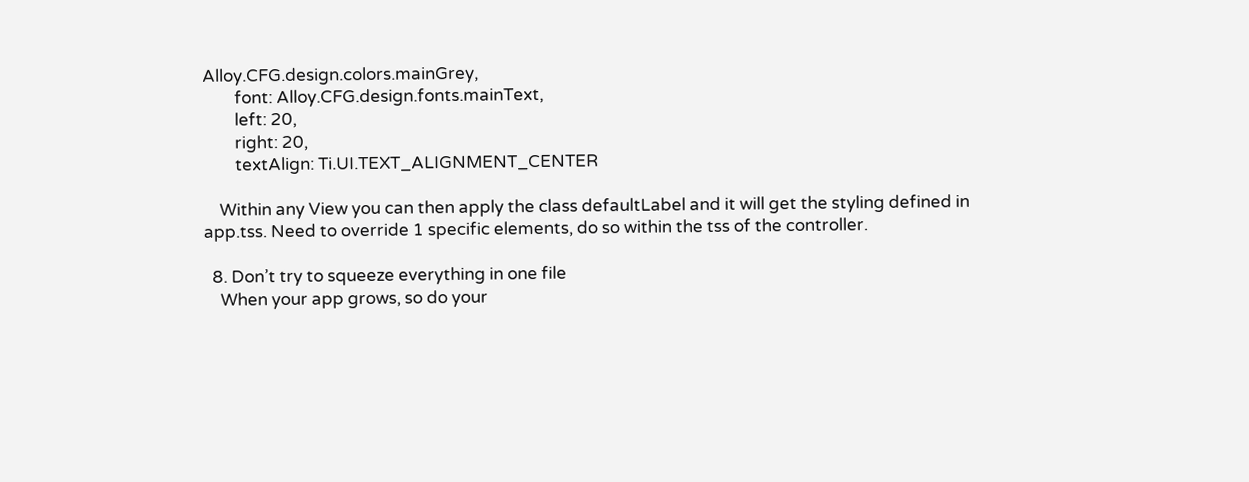Alloy.CFG.design.colors.mainGrey,
        font: Alloy.CFG.design.fonts.mainText,
        left: 20,
        right: 20,
        textAlign: Ti.UI.TEXT_ALIGNMENT_CENTER

    Within any View you can then apply the class defaultLabel and it will get the styling defined in app.tss. Need to override 1 specific elements, do so within the tss of the controller.

  8. Don’t try to squeeze everything in one file
    When your app grows, so do your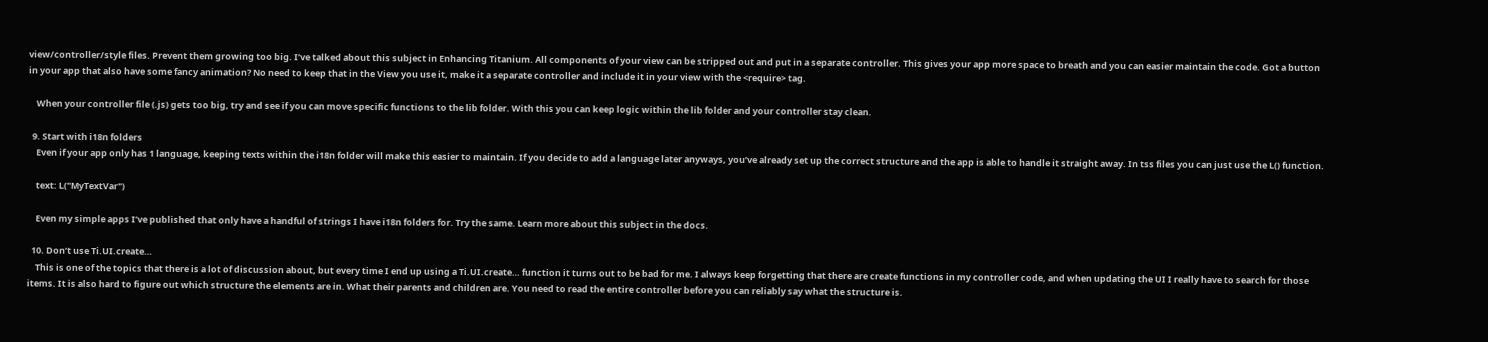view/controller/style files. Prevent them growing too big. I’ve talked about this subject in Enhancing Titanium. All components of your view can be stripped out and put in a separate controller. This gives your app more space to breath and you can easier maintain the code. Got a button in your app that also have some fancy animation? No need to keep that in the View you use it, make it a separate controller and include it in your view with the <require> tag.

    When your controller file (.js) gets too big, try and see if you can move specific functions to the lib folder. With this you can keep logic within the lib folder and your controller stay clean.

  9. Start with i18n folders
    Even if your app only has 1 language, keeping texts within the i18n folder will make this easier to maintain. If you decide to add a language later anyways, you’ve already set up the correct structure and the app is able to handle it straight away. In tss files you can just use the L() function.

    text: L("MyTextVar")

    Even my simple apps I’ve published that only have a handful of strings I have i18n folders for. Try the same. Learn more about this subject in the docs.

  10. Don’t use Ti.UI.create…
    This is one of the topics that there is a lot of discussion about, but every time I end up using a Ti.UI.create… function it turns out to be bad for me. I always keep forgetting that there are create functions in my controller code, and when updating the UI I really have to search for those items. It is also hard to figure out which structure the elements are in. What their parents and children are. You need to read the entire controller before you can reliably say what the structure is.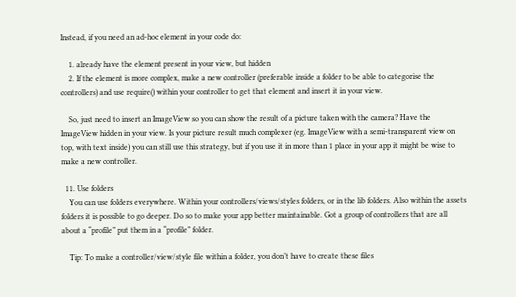Instead, if you need an ad-hoc element in your code do:

    1. already have the element present in your view, but hidden
    2. If the element is more complex, make a new controller (preferable inside a folder to be able to categorise the controllers) and use require() within your controller to get that element and insert it in your view.

    So, just need to insert an ImageView so you can show the result of a picture taken with the camera? Have the ImageView hidden in your view. Is your picture result much complexer (eg. ImageView with a semi-transparent view on top, with text inside) you can still use this strategy, but if you use it in more than 1 place in your app it might be wise to make a new controller.

  11. Use folders
    You can use folders everywhere. Within your controllers/views/styles folders, or in the lib folders. Also within the assets folders it is possible to go deeper. Do so to make your app better maintainable. Got a group of controllers that are all about a “profile” put them in a “profile” folder.

    Tip: To make a controller/view/style file within a folder, you don’t have to create these files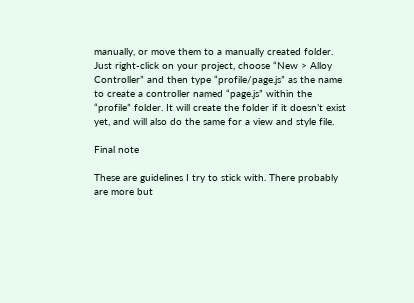manually, or move them to a manually created folder. Just right-click on your project, choose “New > Alloy Controller” and then type “profile/page.js” as the name to create a controller named “page.js” within the “profile” folder. It will create the folder if it doesn’t exist yet, and will also do the same for a view and style file.

Final note

These are guidelines I try to stick with. There probably are more but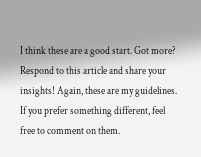I think these are a good start. Got more? Respond to this article and share your insights! Again, these are my guidelines. If you prefer something different, feel free to comment on them.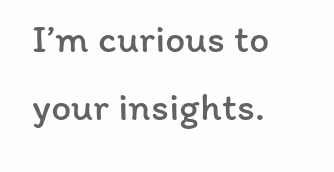I’m curious to your insights.